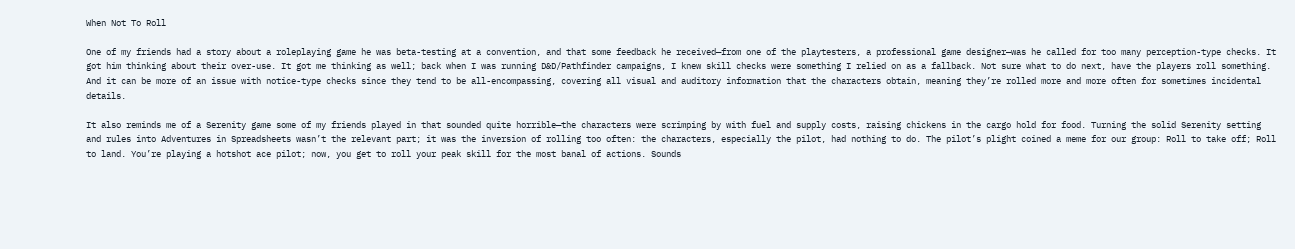When Not To Roll

One of my friends had a story about a roleplaying game he was beta-testing at a convention, and that some feedback he received—from one of the playtesters, a professional game designer—was he called for too many perception-type checks. It got him thinking about their over-use. It got me thinking as well; back when I was running D&D/Pathfinder campaigns, I knew skill checks were something I relied on as a fallback. Not sure what to do next, have the players roll something. And it can be more of an issue with notice-type checks since they tend to be all-encompassing, covering all visual and auditory information that the characters obtain, meaning they’re rolled more and more often for sometimes incidental details.

It also reminds me of a Serenity game some of my friends played in that sounded quite horrible—the characters were scrimping by with fuel and supply costs, raising chickens in the cargo hold for food. Turning the solid Serenity setting and rules into Adventures in Spreadsheets wasn’t the relevant part; it was the inversion of rolling too often: the characters, especially the pilot, had nothing to do. The pilot’s plight coined a meme for our group: Roll to take off; Roll to land. You’re playing a hotshot ace pilot; now, you get to roll your peak skill for the most banal of actions. Sounds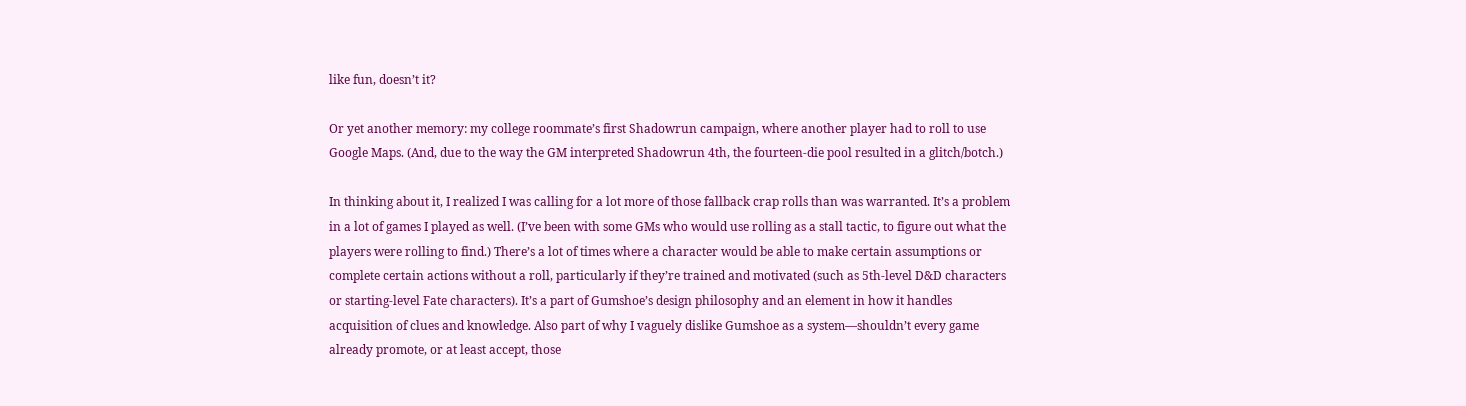like fun, doesn’t it?

Or yet another memory: my college roommate’s first Shadowrun campaign, where another player had to roll to use Google Maps. (And, due to the way the GM interpreted Shadowrun 4th, the fourteen-die pool resulted in a glitch/botch.)

In thinking about it, I realized I was calling for a lot more of those fallback crap rolls than was warranted. It’s a problem in a lot of games I played as well. (I’ve been with some GMs who would use rolling as a stall tactic, to figure out what the players were rolling to find.) There’s a lot of times where a character would be able to make certain assumptions or complete certain actions without a roll, particularly if they’re trained and motivated (such as 5th-level D&D characters or starting-level Fate characters). It’s a part of Gumshoe’s design philosophy and an element in how it handles acquisition of clues and knowledge. Also part of why I vaguely dislike Gumshoe as a system—shouldn’t every game already promote, or at least accept, those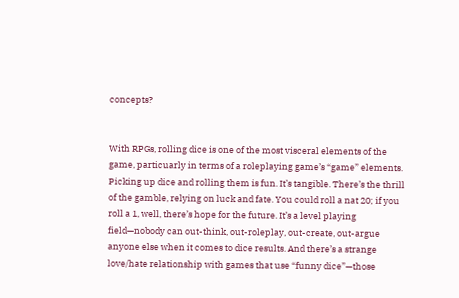concepts?


With RPGs, rolling dice is one of the most visceral elements of the game, particuarly in terms of a roleplaying game’s “game” elements. Picking up dice and rolling them is fun. It’s tangible. There’s the thrill of the gamble, relying on luck and fate. You could roll a nat 20; if you roll a 1, well, there’s hope for the future. It’s a level playing field—nobody can out-think, out-roleplay, out-create, out-argue anyone else when it comes to dice results. And there’s a strange love/hate relationship with games that use “funny dice”—those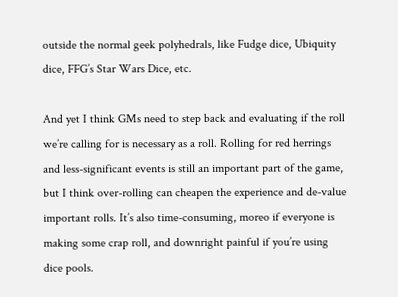outside the normal geek polyhedrals, like Fudge dice, Ubiquity dice, FFG’s Star Wars Dice, etc.

And yet I think GMs need to step back and evaluating if the roll we’re calling for is necessary as a roll. Rolling for red herrings and less-significant events is still an important part of the game, but I think over-rolling can cheapen the experience and de-value important rolls. It’s also time-consuming, moreo if everyone is making some crap roll, and downright painful if you’re using dice pools.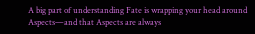A big part of understanding Fate is wrapping your head around Aspects—and that Aspects are always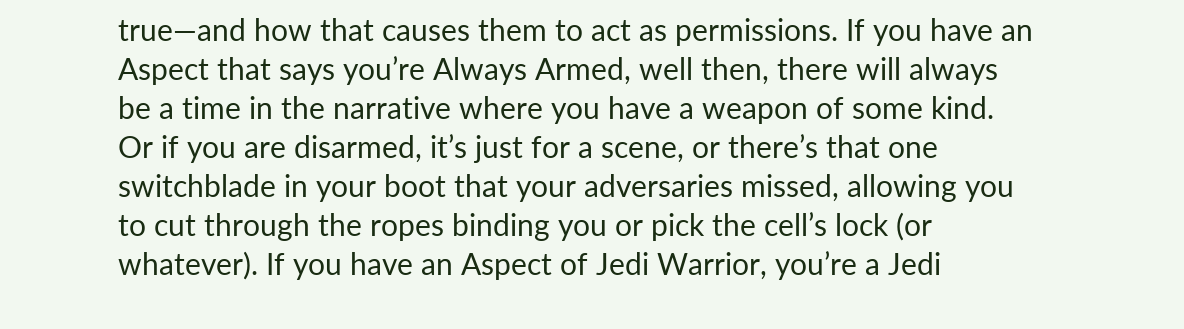true—and how that causes them to act as permissions. If you have an Aspect that says you’re Always Armed, well then, there will always be a time in the narrative where you have a weapon of some kind. Or if you are disarmed, it’s just for a scene, or there’s that one switchblade in your boot that your adversaries missed, allowing you to cut through the ropes binding you or pick the cell’s lock (or whatever). If you have an Aspect of Jedi Warrior, you’re a Jedi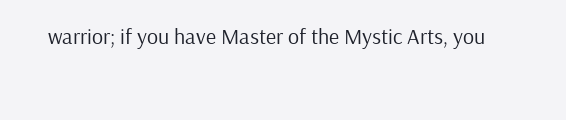warrior; if you have Master of the Mystic Arts, you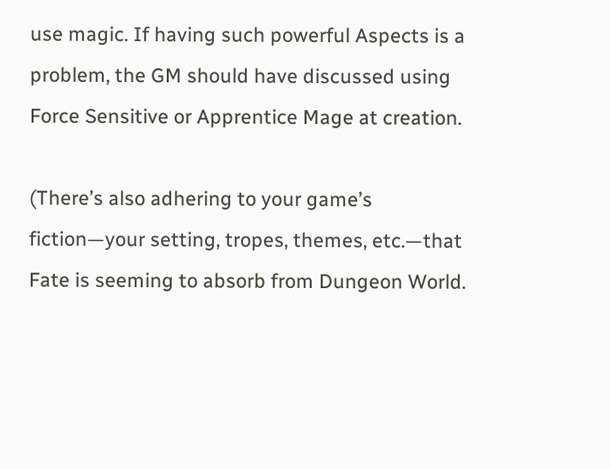use magic. If having such powerful Aspects is a problem, the GM should have discussed using Force Sensitive or Apprentice Mage at creation.

(There’s also adhering to your game’s fiction—your setting, tropes, themes, etc.—that Fate is seeming to absorb from Dungeon World.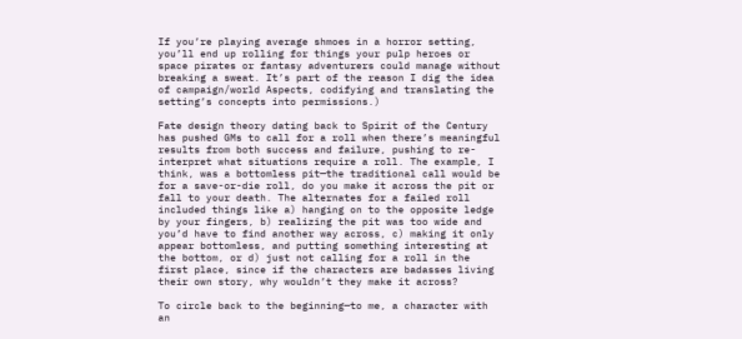If you’re playing average shmoes in a horror setting, you’ll end up rolling for things your pulp heroes or space pirates or fantasy adventurers could manage without breaking a sweat. It’s part of the reason I dig the idea of campaign/world Aspects, codifying and translating the setting’s concepts into permissions.)

Fate design theory dating back to Spirit of the Century has pushed GMs to call for a roll when there’s meaningful results from both success and failure, pushing to re-interpret what situations require a roll. The example, I think, was a bottomless pit—the traditional call would be for a save-or-die roll, do you make it across the pit or fall to your death. The alternates for a failed roll included things like a) hanging on to the opposite ledge by your fingers, b) realizing the pit was too wide and you’d have to find another way across, c) making it only appear bottomless, and putting something interesting at the bottom, or d) just not calling for a roll in the first place, since if the characters are badasses living their own story, why wouldn’t they make it across?

To circle back to the beginning—to me, a character with an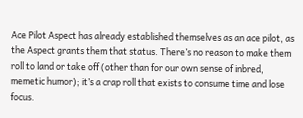Ace Pilot Aspect has already established themselves as an ace pilot, as the Aspect grants them that status. There’s no reason to make them roll to land or take off (other than for our own sense of inbred, memetic humor); it’s a crap roll that exists to consume time and lose focus.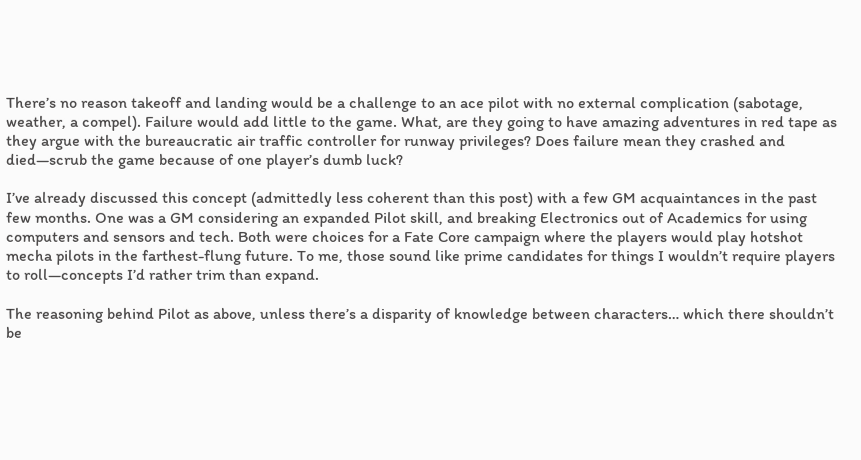There’s no reason takeoff and landing would be a challenge to an ace pilot with no external complication (sabotage, weather, a compel). Failure would add little to the game. What, are they going to have amazing adventures in red tape as they argue with the bureaucratic air traffic controller for runway privileges? Does failure mean they crashed and died—scrub the game because of one player’s dumb luck?

I’ve already discussed this concept (admittedly less coherent than this post) with a few GM acquaintances in the past few months. One was a GM considering an expanded Pilot skill, and breaking Electronics out of Academics for using computers and sensors and tech. Both were choices for a Fate Core campaign where the players would play hotshot mecha pilots in the farthest-flung future. To me, those sound like prime candidates for things I wouldn’t require players to roll—concepts I’d rather trim than expand.

The reasoning behind Pilot as above, unless there’s a disparity of knowledge between characters… which there shouldn’t be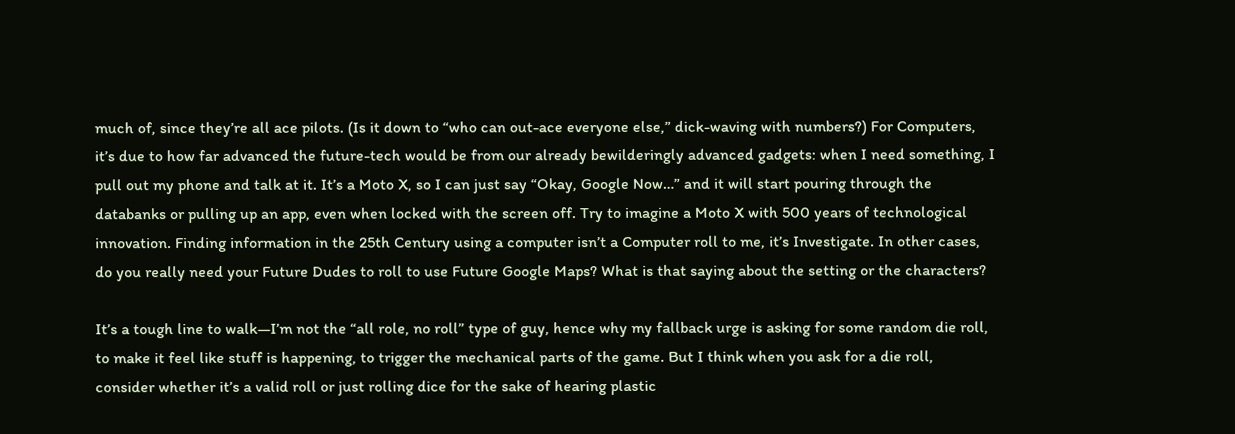much of, since they’re all ace pilots. (Is it down to “who can out-ace everyone else,” dick-waving with numbers?) For Computers, it’s due to how far advanced the future-tech would be from our already bewilderingly advanced gadgets: when I need something, I pull out my phone and talk at it. It’s a Moto X, so I can just say “Okay, Google Now…” and it will start pouring through the databanks or pulling up an app, even when locked with the screen off. Try to imagine a Moto X with 500 years of technological innovation. Finding information in the 25th Century using a computer isn’t a Computer roll to me, it’s Investigate. In other cases, do you really need your Future Dudes to roll to use Future Google Maps? What is that saying about the setting or the characters?

It’s a tough line to walk—I’m not the “all role, no roll” type of guy, hence why my fallback urge is asking for some random die roll, to make it feel like stuff is happening, to trigger the mechanical parts of the game. But I think when you ask for a die roll, consider whether it’s a valid roll or just rolling dice for the sake of hearing plastic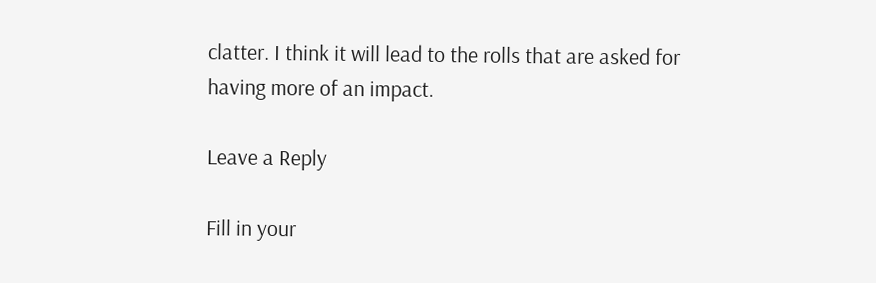clatter. I think it will lead to the rolls that are asked for having more of an impact.

Leave a Reply

Fill in your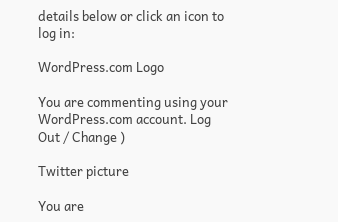details below or click an icon to log in:

WordPress.com Logo

You are commenting using your WordPress.com account. Log Out / Change )

Twitter picture

You are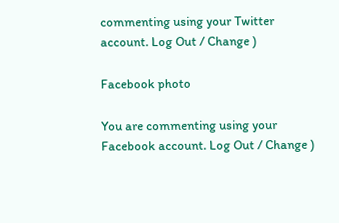commenting using your Twitter account. Log Out / Change )

Facebook photo

You are commenting using your Facebook account. Log Out / Change )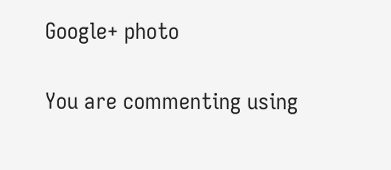Google+ photo

You are commenting using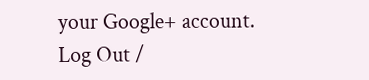your Google+ account. Log Out /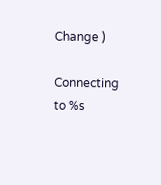Change )

Connecting to %s